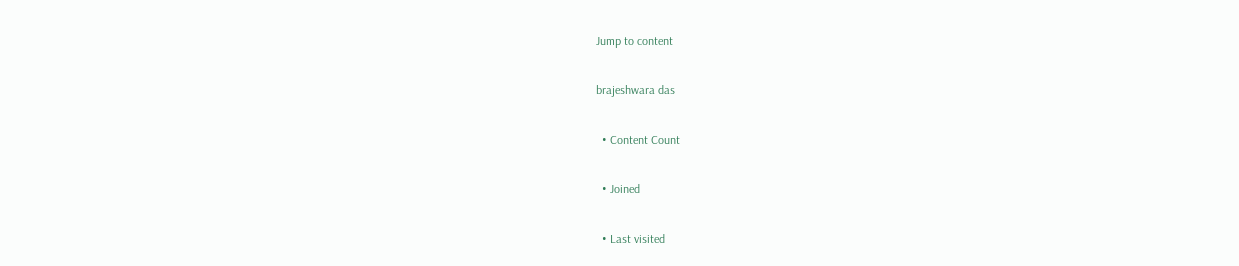Jump to content

brajeshwara das

  • Content Count

  • Joined

  • Last visited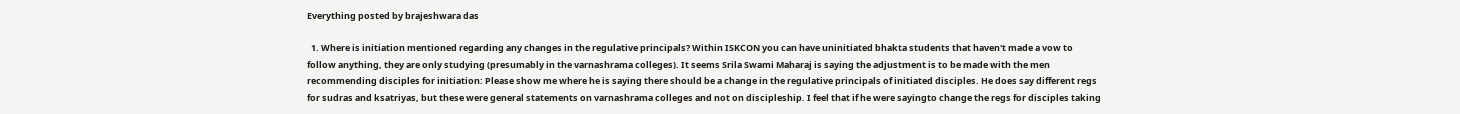Everything posted by brajeshwara das

  1. Where is initiation mentioned regarding any changes in the regulative principals? Within ISKCON you can have uninitiated bhakta students that haven't made a vow to follow anything, they are only studying (presumably in the varnashrama colleges). It seems Srila Swami Maharaj is saying the adjustment is to be made with the men recommending disciples for initiation: Please show me where he is saying there should be a change in the regulative principals of initiated disciples. He does say different regs for sudras and ksatriyas, but these were general statements on varnashrama colleges and not on discipleship. I feel that if he were sayingto change the regs for disciples taking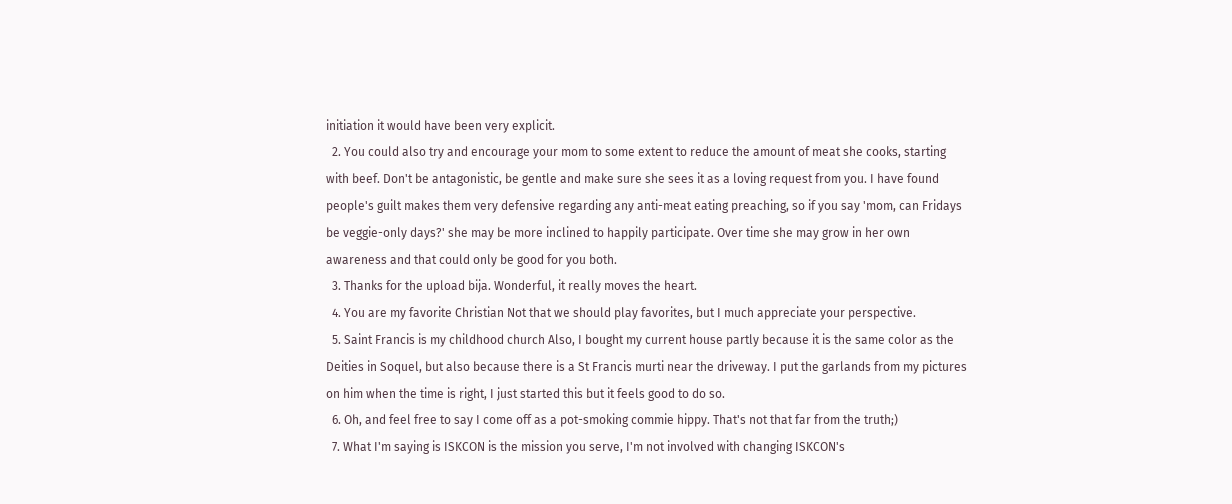initiation it would have been very explicit.
  2. You could also try and encourage your mom to some extent to reduce the amount of meat she cooks, starting with beef. Don't be antagonistic, be gentle and make sure she sees it as a loving request from you. I have found people's guilt makes them very defensive regarding any anti-meat eating preaching, so if you say 'mom, can Fridays be veggie-only days?' she may be more inclined to happily participate. Over time she may grow in her own awareness and that could only be good for you both.
  3. Thanks for the upload bija. Wonderful, it really moves the heart.
  4. You are my favorite Christian Not that we should play favorites, but I much appreciate your perspective.
  5. Saint Francis is my childhood church Also, I bought my current house partly because it is the same color as the Deities in Soquel, but also because there is a St Francis murti near the driveway. I put the garlands from my pictures on him when the time is right, I just started this but it feels good to do so.
  6. Oh, and feel free to say I come off as a pot-smoking commie hippy. That's not that far from the truth;)
  7. What I'm saying is ISKCON is the mission you serve, I'm not involved with changing ISKCON's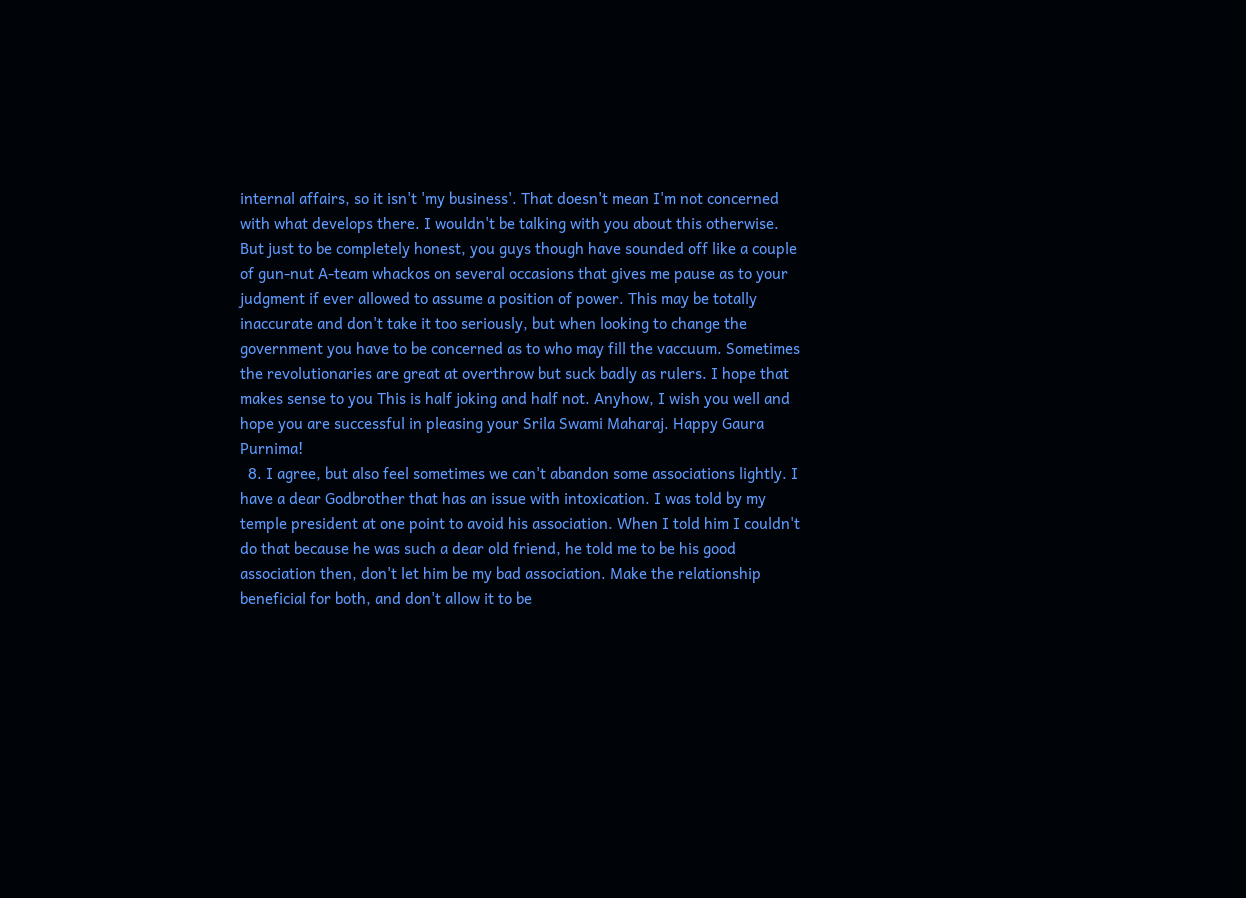internal affairs, so it isn't 'my business'. That doesn't mean I'm not concerned with what develops there. I wouldn't be talking with you about this otherwise. But just to be completely honest, you guys though have sounded off like a couple of gun-nut A-team whackos on several occasions that gives me pause as to your judgment if ever allowed to assume a position of power. This may be totally inaccurate and don't take it too seriously, but when looking to change the government you have to be concerned as to who may fill the vaccuum. Sometimes the revolutionaries are great at overthrow but suck badly as rulers. I hope that makes sense to you This is half joking and half not. Anyhow, I wish you well and hope you are successful in pleasing your Srila Swami Maharaj. Happy Gaura Purnima!
  8. I agree, but also feel sometimes we can't abandon some associations lightly. I have a dear Godbrother that has an issue with intoxication. I was told by my temple president at one point to avoid his association. When I told him I couldn't do that because he was such a dear old friend, he told me to be his good association then, don't let him be my bad association. Make the relationship beneficial for both, and don't allow it to be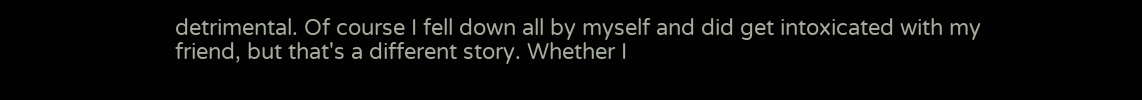detrimental. Of course I fell down all by myself and did get intoxicated with my friend, but that's a different story. Whether I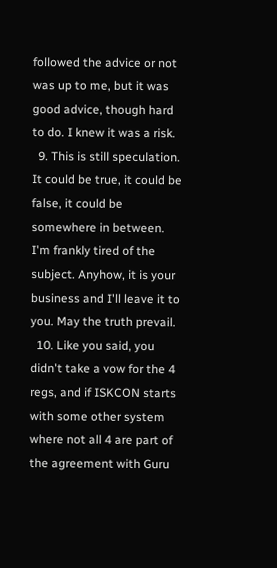followed the advice or not was up to me, but it was good advice, though hard to do. I knew it was a risk.
  9. This is still speculation. It could be true, it could be false, it could be somewhere in between. I'm frankly tired of the subject. Anyhow, it is your business and I'll leave it to you. May the truth prevail.
  10. Like you said, you didn't take a vow for the 4 regs, and if ISKCON starts with some other system where not all 4 are part of the agreement with Guru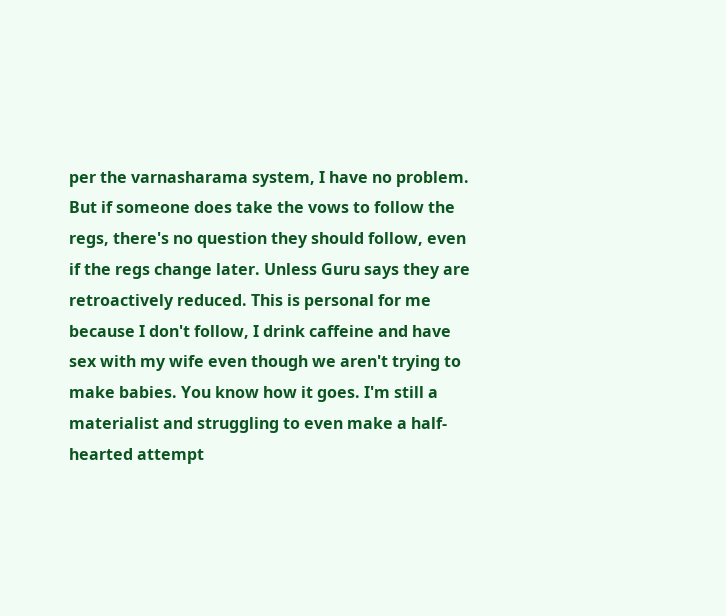per the varnasharama system, I have no problem. But if someone does take the vows to follow the regs, there's no question they should follow, even if the regs change later. Unless Guru says they are retroactively reduced. This is personal for me because I don't follow, I drink caffeine and have sex with my wife even though we aren't trying to make babies. You know how it goes. I'm still a materialist and struggling to even make a half-hearted attempt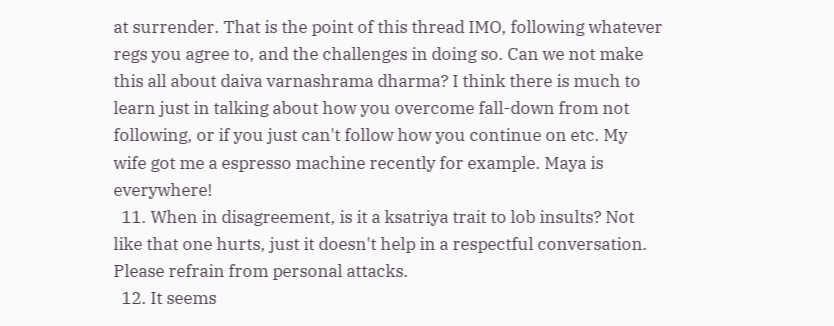at surrender. That is the point of this thread IMO, following whatever regs you agree to, and the challenges in doing so. Can we not make this all about daiva varnashrama dharma? I think there is much to learn just in talking about how you overcome fall-down from not following, or if you just can't follow how you continue on etc. My wife got me a espresso machine recently for example. Maya is everywhere!
  11. When in disagreement, is it a ksatriya trait to lob insults? Not like that one hurts, just it doesn't help in a respectful conversation. Please refrain from personal attacks.
  12. It seems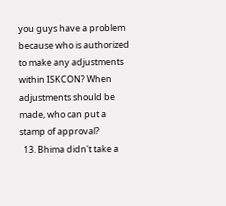you guys have a problem because who is authorized to make any adjustments within ISKCON? When adjustments should be made, who can put a stamp of approval?
  13. Bhima didn't take a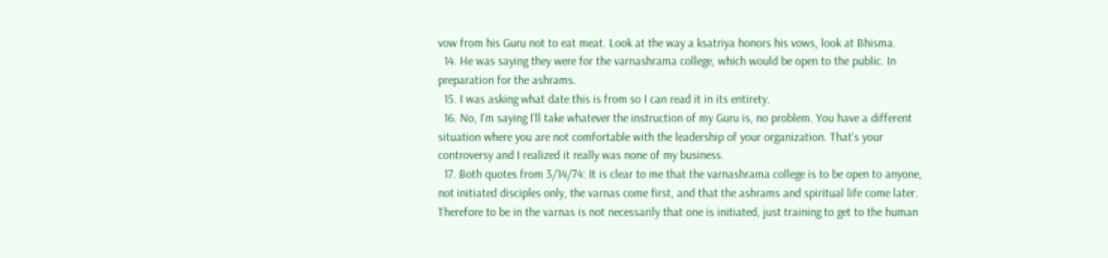vow from his Guru not to eat meat. Look at the way a ksatriya honors his vows, look at Bhisma.
  14. He was saying they were for the varnashrama college, which would be open to the public. In preparation for the ashrams.
  15. I was asking what date this is from so I can read it in its entirety.
  16. No, I'm saying I'll take whatever the instruction of my Guru is, no problem. You have a different situation where you are not comfortable with the leadership of your organization. That's your controversy and I realized it really was none of my business.
  17. Both quotes from 3/14/74: It is clear to me that the varnashrama college is to be open to anyone, not initiated disciples only, the varnas come first, and that the ashrams and spiritual life come later. Therefore to be in the varnas is not necessarily that one is initiated, just training to get to the human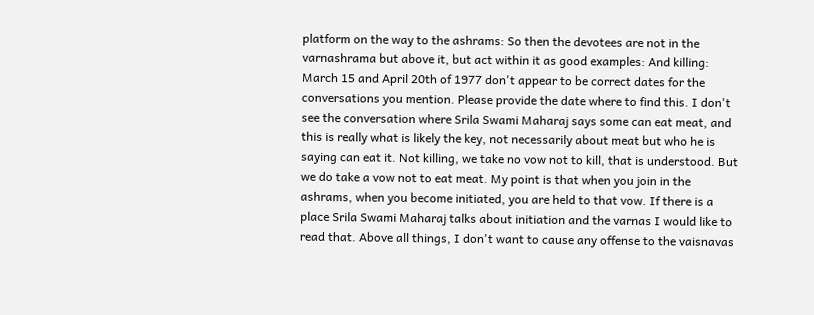platform on the way to the ashrams: So then the devotees are not in the varnashrama but above it, but act within it as good examples: And killing: March 15 and April 20th of 1977 don't appear to be correct dates for the conversations you mention. Please provide the date where to find this. I don't see the conversation where Srila Swami Maharaj says some can eat meat, and this is really what is likely the key, not necessarily about meat but who he is saying can eat it. Not killing, we take no vow not to kill, that is understood. But we do take a vow not to eat meat. My point is that when you join in the ashrams, when you become initiated, you are held to that vow. If there is a place Srila Swami Maharaj talks about initiation and the varnas I would like to read that. Above all things, I don't want to cause any offense to the vaisnavas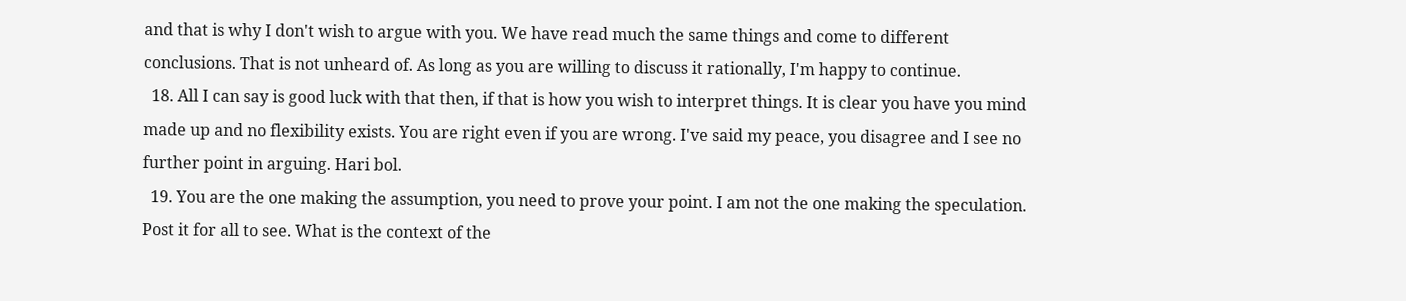and that is why I don't wish to argue with you. We have read much the same things and come to different conclusions. That is not unheard of. As long as you are willing to discuss it rationally, I'm happy to continue.
  18. All I can say is good luck with that then, if that is how you wish to interpret things. It is clear you have you mind made up and no flexibility exists. You are right even if you are wrong. I've said my peace, you disagree and I see no further point in arguing. Hari bol.
  19. You are the one making the assumption, you need to prove your point. I am not the one making the speculation. Post it for all to see. What is the context of the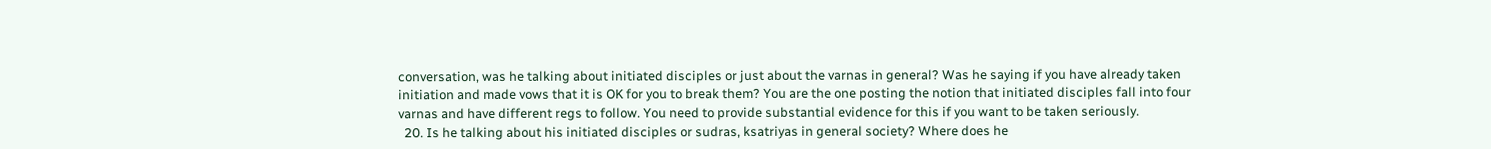conversation, was he talking about initiated disciples or just about the varnas in general? Was he saying if you have already taken initiation and made vows that it is OK for you to break them? You are the one posting the notion that initiated disciples fall into four varnas and have different regs to follow. You need to provide substantial evidence for this if you want to be taken seriously.
  20. Is he talking about his initiated disciples or sudras, ksatriyas in general society? Where does he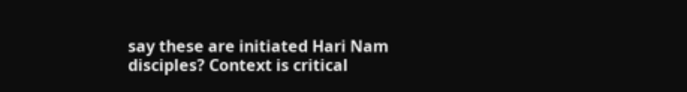say these are initiated Hari Nam disciples? Context is critical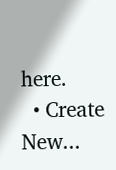here.
  • Create New...